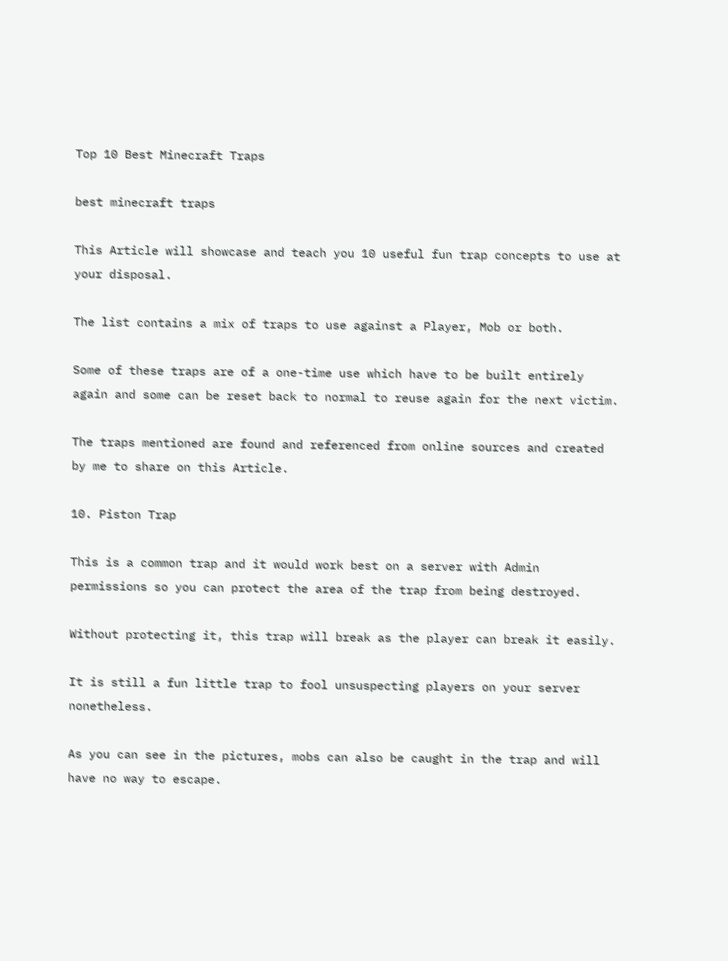Top 10 Best Minecraft Traps

best minecraft traps

This Article will showcase and teach you 10 useful fun trap concepts to use at your disposal.

The list contains a mix of traps to use against a Player, Mob or both.

Some of these traps are of a one-time use which have to be built entirely again and some can be reset back to normal to reuse again for the next victim.

The traps mentioned are found and referenced from online sources and created by me to share on this Article.

10. Piston Trap

This is a common trap and it would work best on a server with Admin permissions so you can protect the area of the trap from being destroyed.

Without protecting it, this trap will break as the player can break it easily.

It is still a fun little trap to fool unsuspecting players on your server nonetheless.

As you can see in the pictures, mobs can also be caught in the trap and will have no way to escape.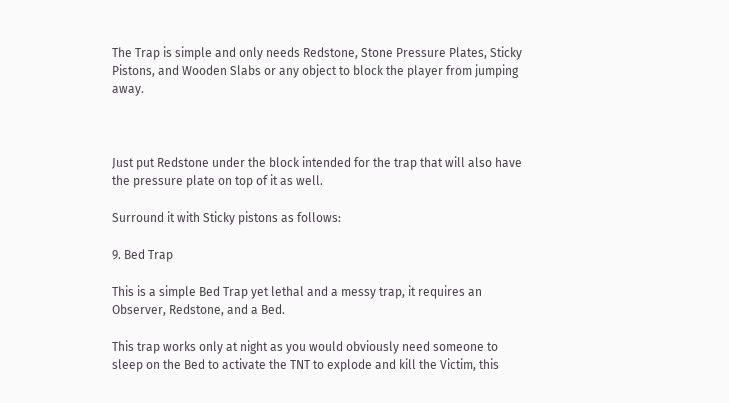The Trap is simple and only needs Redstone, Stone Pressure Plates, Sticky Pistons, and Wooden Slabs or any object to block the player from jumping away.



Just put Redstone under the block intended for the trap that will also have the pressure plate on top of it as well.

Surround it with Sticky pistons as follows:

9. Bed Trap

This is a simple Bed Trap yet lethal and a messy trap, it requires an Observer, Redstone, and a Bed.

This trap works only at night as you would obviously need someone to sleep on the Bed to activate the TNT to explode and kill the Victim, this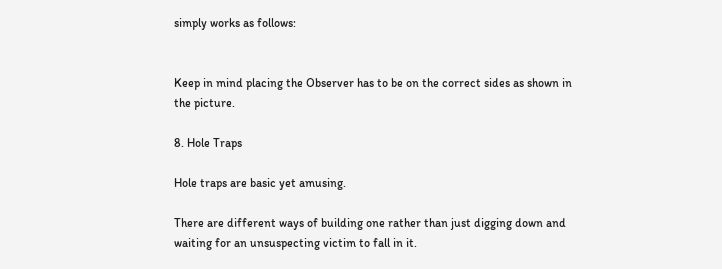simply works as follows:


Keep in mind placing the Observer has to be on the correct sides as shown in the picture.

8. Hole Traps

Hole traps are basic yet amusing.

There are different ways of building one rather than just digging down and waiting for an unsuspecting victim to fall in it.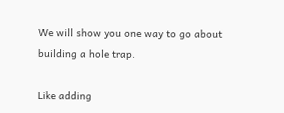We will show you one way to go about building a hole trap.

Like adding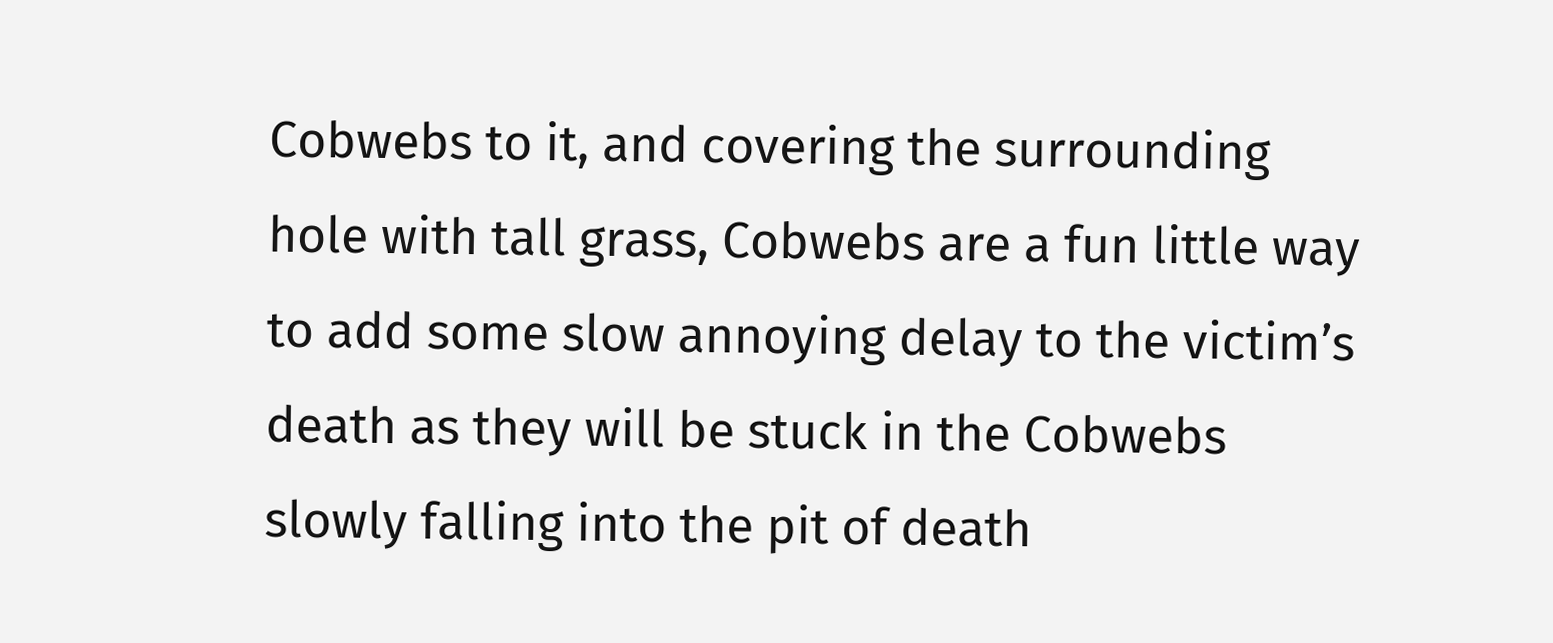Cobwebs to it, and covering the surrounding hole with tall grass, Cobwebs are a fun little way to add some slow annoying delay to the victim’s death as they will be stuck in the Cobwebs slowly falling into the pit of death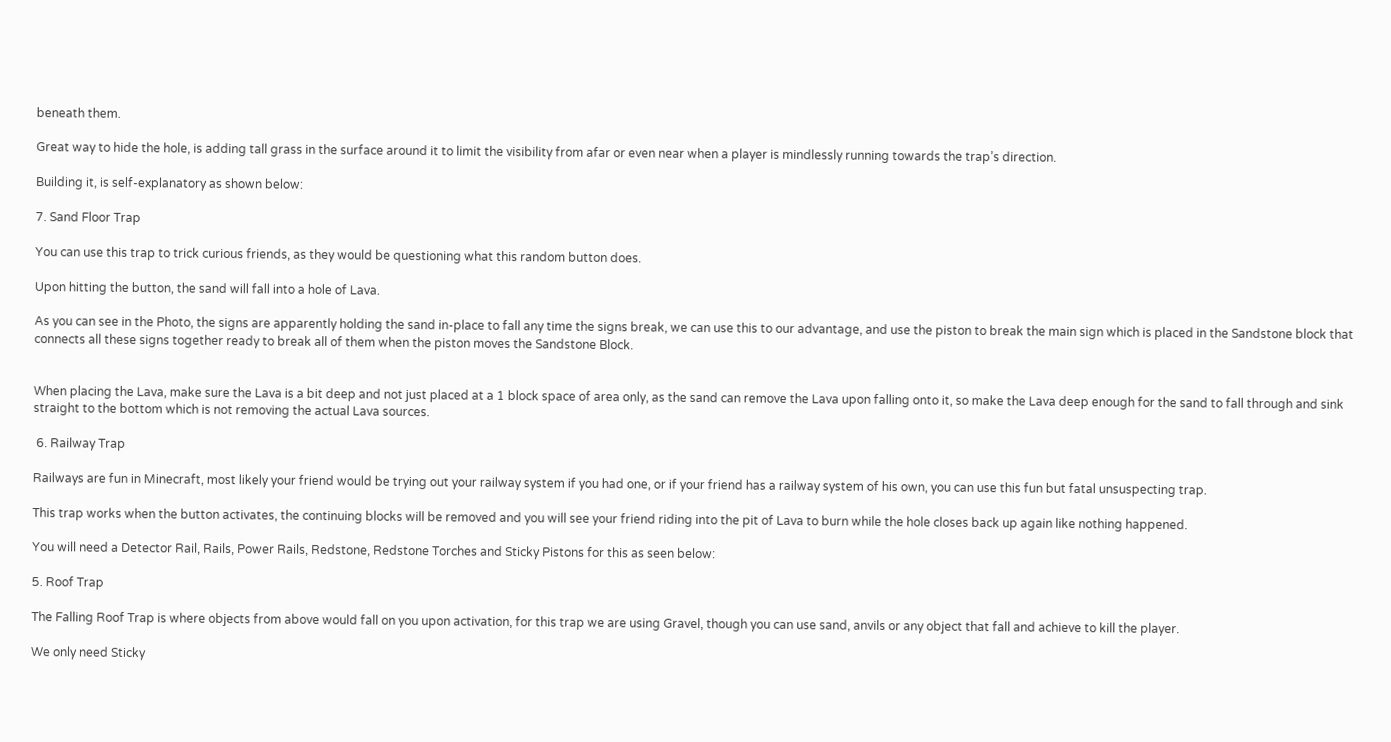beneath them.

Great way to hide the hole, is adding tall grass in the surface around it to limit the visibility from afar or even near when a player is mindlessly running towards the trap’s direction.

Building it, is self-explanatory as shown below:

7. Sand Floor Trap

You can use this trap to trick curious friends, as they would be questioning what this random button does.

Upon hitting the button, the sand will fall into a hole of Lava.

As you can see in the Photo, the signs are apparently holding the sand in-place to fall any time the signs break, we can use this to our advantage, and use the piston to break the main sign which is placed in the Sandstone block that connects all these signs together ready to break all of them when the piston moves the Sandstone Block.


When placing the Lava, make sure the Lava is a bit deep and not just placed at a 1 block space of area only, as the sand can remove the Lava upon falling onto it, so make the Lava deep enough for the sand to fall through and sink straight to the bottom which is not removing the actual Lava sources.

 6. Railway Trap

Railways are fun in Minecraft, most likely your friend would be trying out your railway system if you had one, or if your friend has a railway system of his own, you can use this fun but fatal unsuspecting trap.

This trap works when the button activates, the continuing blocks will be removed and you will see your friend riding into the pit of Lava to burn while the hole closes back up again like nothing happened.

You will need a Detector Rail, Rails, Power Rails, Redstone, Redstone Torches and Sticky Pistons for this as seen below:

5. Roof Trap

The Falling Roof Trap is where objects from above would fall on you upon activation, for this trap we are using Gravel, though you can use sand, anvils or any object that fall and achieve to kill the player.

We only need Sticky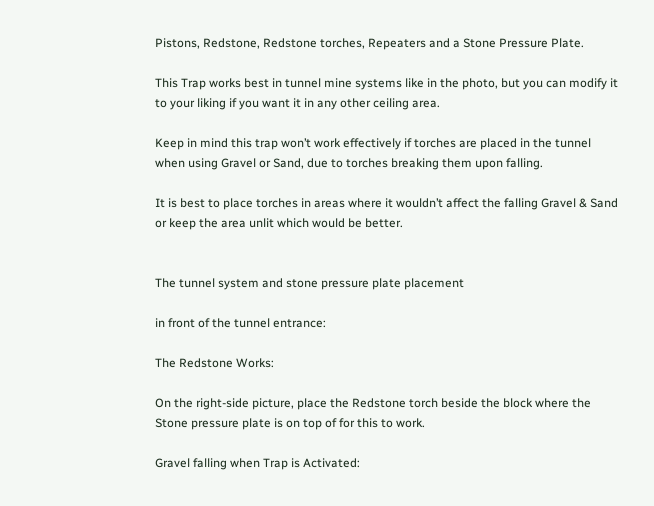Pistons, Redstone, Redstone torches, Repeaters and a Stone Pressure Plate.

This Trap works best in tunnel mine systems like in the photo, but you can modify it to your liking if you want it in any other ceiling area.

Keep in mind this trap won’t work effectively if torches are placed in the tunnel when using Gravel or Sand, due to torches breaking them upon falling.

It is best to place torches in areas where it wouldn’t affect the falling Gravel & Sand or keep the area unlit which would be better.


The tunnel system and stone pressure plate placement

in front of the tunnel entrance:

The Redstone Works:

On the right-side picture, place the Redstone torch beside the block where the Stone pressure plate is on top of for this to work.

Gravel falling when Trap is Activated: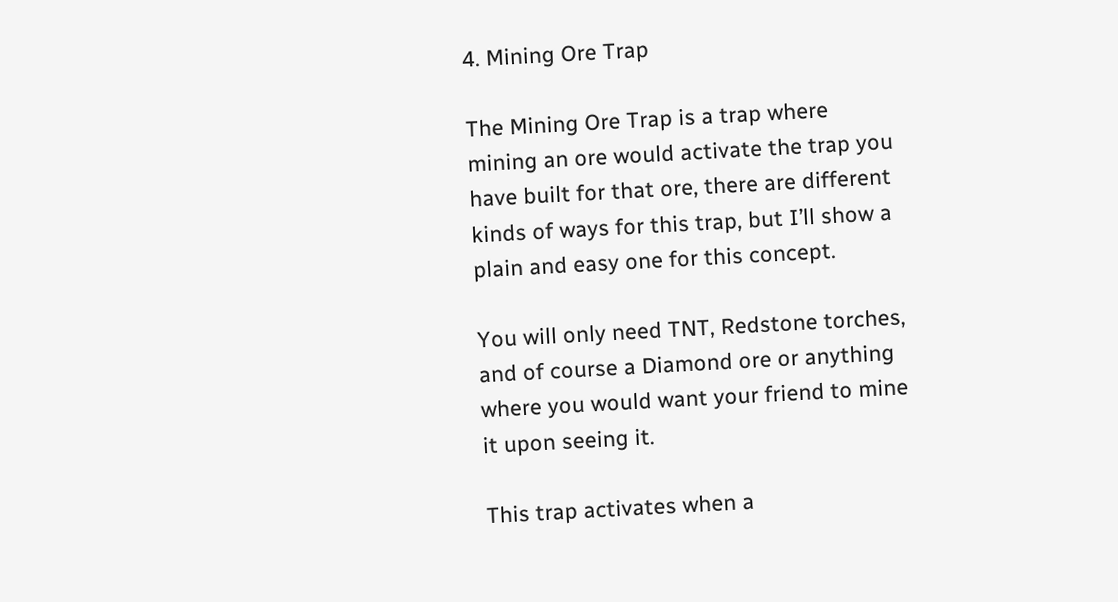4. Mining Ore Trap

The Mining Ore Trap is a trap where mining an ore would activate the trap you have built for that ore, there are different kinds of ways for this trap, but I’ll show a plain and easy one for this concept.

You will only need TNT, Redstone torches, and of course a Diamond ore or anything where you would want your friend to mine it upon seeing it.

This trap activates when a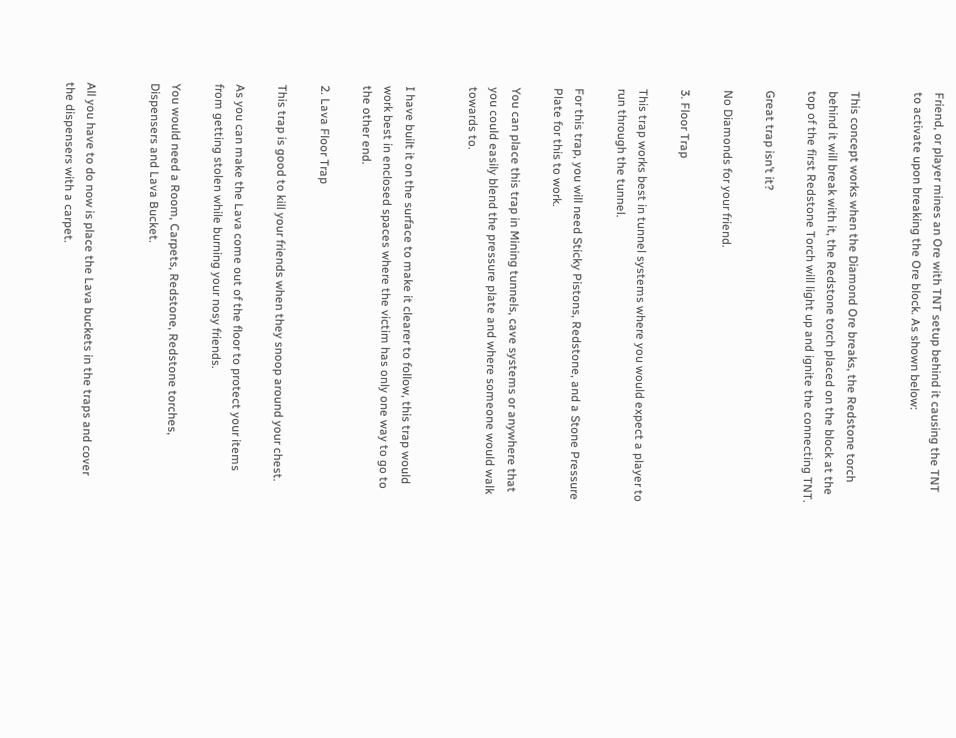Friend, or player mines an Ore with TNT setup behind it causing the TNT to activate upon breaking the Ore block. As shown below:


This concept works when the Diamond Ore breaks, the Redstone torch behind it will break with it, the Redstone torch placed on the block at the top of the first Redstone Torch will light up and ignite the connecting TNT.

Great trap isn’t it?

No Diamonds for your friend.

3. Floor Trap

This trap works best in tunnel systems where you would expect a player to run through the tunnel.

For this trap, you will need Sticky Pistons, Redstone, and a Stone Pressure Plate for this to work.

You can place this trap in Mining tunnels, cave systems or anywhere that you could easily blend the pressure plate and where someone would walk towards to.


I have built it on the surface to make it clearer to follow, this trap would work best in enclosed spaces where the victim has only one way to go to the other end.

2. Lava Floor Trap

This trap is good to kill your friends when they snoop around your chest.

As you can make the Lava come out of the floor to protect your items from getting stolen while burning your nosy friends.

You would need a Room, Carpets, Redstone, Redstone torches, Dispensers and Lava Bucket.


All you have to do now is place the Lava buckets in the traps and cover the dispensers with a carpet.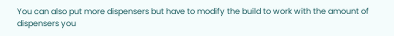You can also put more dispensers but have to modify the build to work with the amount of dispensers you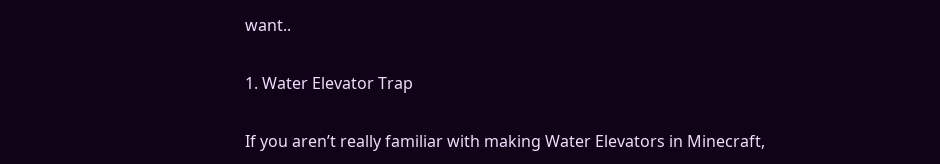want..

1. Water Elevator Trap

If you aren’t really familiar with making Water Elevators in Minecraft,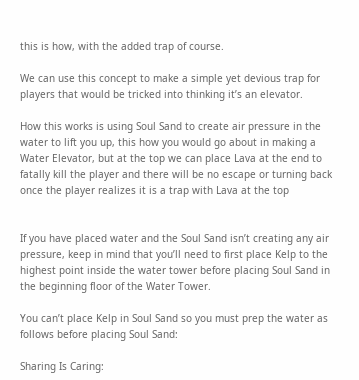this is how, with the added trap of course.

We can use this concept to make a simple yet devious trap for players that would be tricked into thinking it’s an elevator.

How this works is using Soul Sand to create air pressure in the water to lift you up, this how you would go about in making a Water Elevator, but at the top we can place Lava at the end to fatally kill the player and there will be no escape or turning back once the player realizes it is a trap with Lava at the top


If you have placed water and the Soul Sand isn’t creating any air pressure, keep in mind that you’ll need to first place Kelp to the highest point inside the water tower before placing Soul Sand in the beginning floor of the Water Tower.

You can’t place Kelp in Soul Sand so you must prep the water as follows before placing Soul Sand:

Sharing Is Caring: